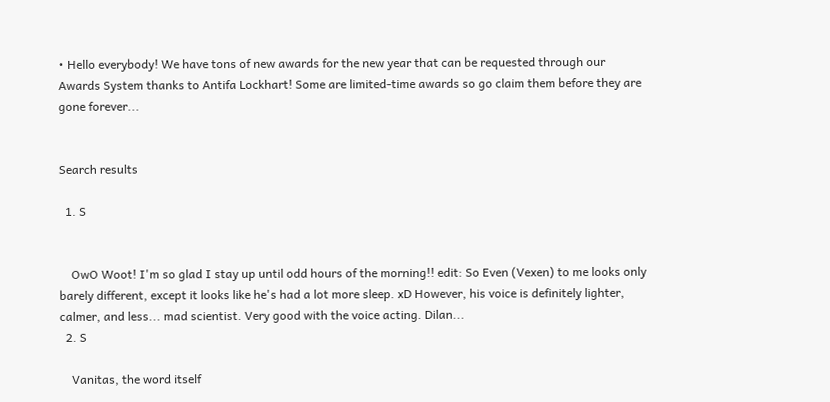• Hello everybody! We have tons of new awards for the new year that can be requested through our Awards System thanks to Antifa Lockhart! Some are limited-time awards so go claim them before they are gone forever...


Search results

  1. S


    OwO Woot! I'm so glad I stay up until odd hours of the morning!! edit: So Even (Vexen) to me looks only barely different, except it looks like he's had a lot more sleep. xD However, his voice is definitely lighter, calmer, and less... mad scientist. Very good with the voice acting. Dilan...
  2. S

    Vanitas, the word itself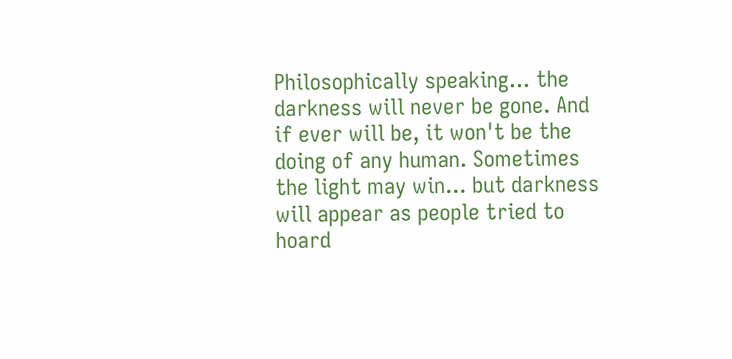Philosophically speaking... the darkness will never be gone. And if ever will be, it won't be the doing of any human. Sometimes the light may win... but darkness will appear as people tried to hoard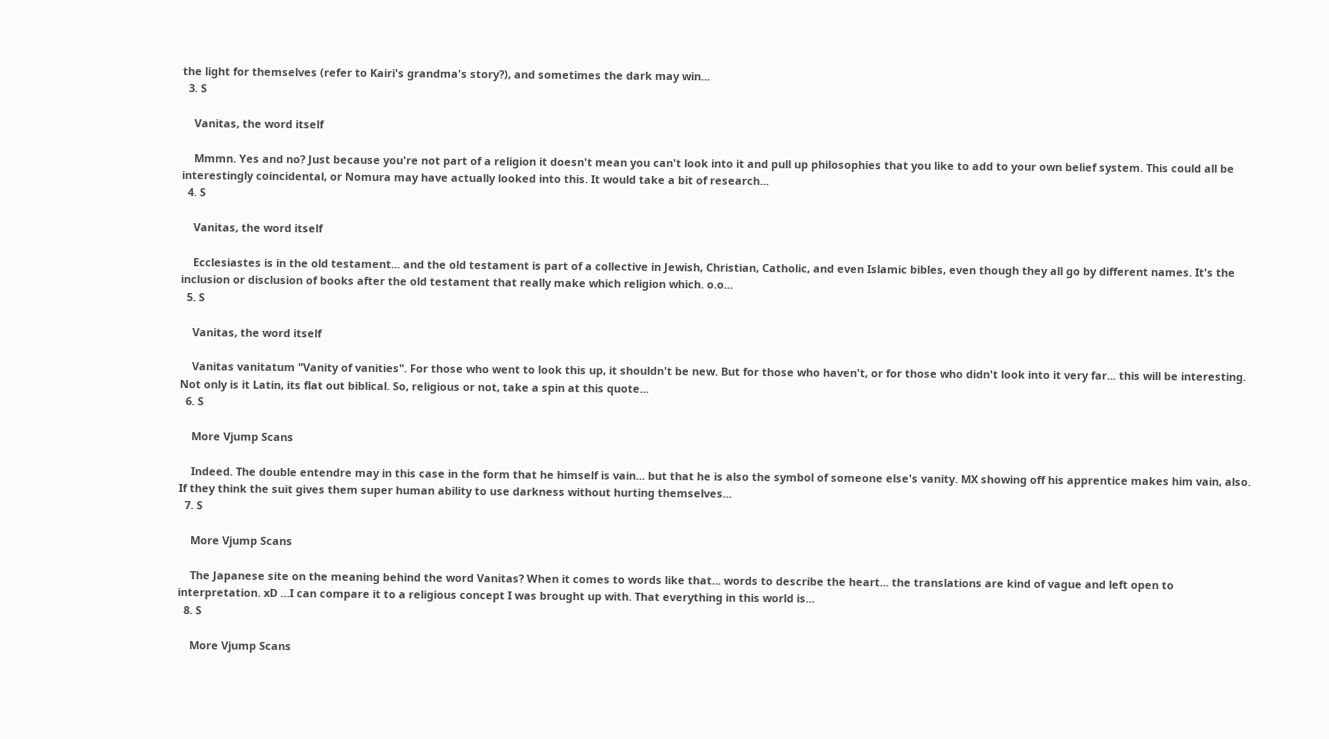the light for themselves (refer to Kairi's grandma's story?), and sometimes the dark may win...
  3. S

    Vanitas, the word itself

    Mmmn. Yes and no? Just because you're not part of a religion it doesn't mean you can't look into it and pull up philosophies that you like to add to your own belief system. This could all be interestingly coincidental, or Nomura may have actually looked into this. It would take a bit of research...
  4. S

    Vanitas, the word itself

    Ecclesiastes is in the old testament... and the old testament is part of a collective in Jewish, Christian, Catholic, and even Islamic bibles, even though they all go by different names. It's the inclusion or disclusion of books after the old testament that really make which religion which. o.o...
  5. S

    Vanitas, the word itself

    Vanitas vanitatum "Vanity of vanities". For those who went to look this up, it shouldn't be new. But for those who haven't, or for those who didn't look into it very far... this will be interesting. Not only is it Latin, its flat out biblical. So, religious or not, take a spin at this quote...
  6. S

    More Vjump Scans

    Indeed. The double entendre may in this case in the form that he himself is vain... but that he is also the symbol of someone else's vanity. MX showing off his apprentice makes him vain, also. If they think the suit gives them super human ability to use darkness without hurting themselves...
  7. S

    More Vjump Scans

    The Japanese site on the meaning behind the word Vanitas? When it comes to words like that... words to describe the heart... the translations are kind of vague and left open to interpretation. xD ...I can compare it to a religious concept I was brought up with. That everything in this world is...
  8. S

    More Vjump Scans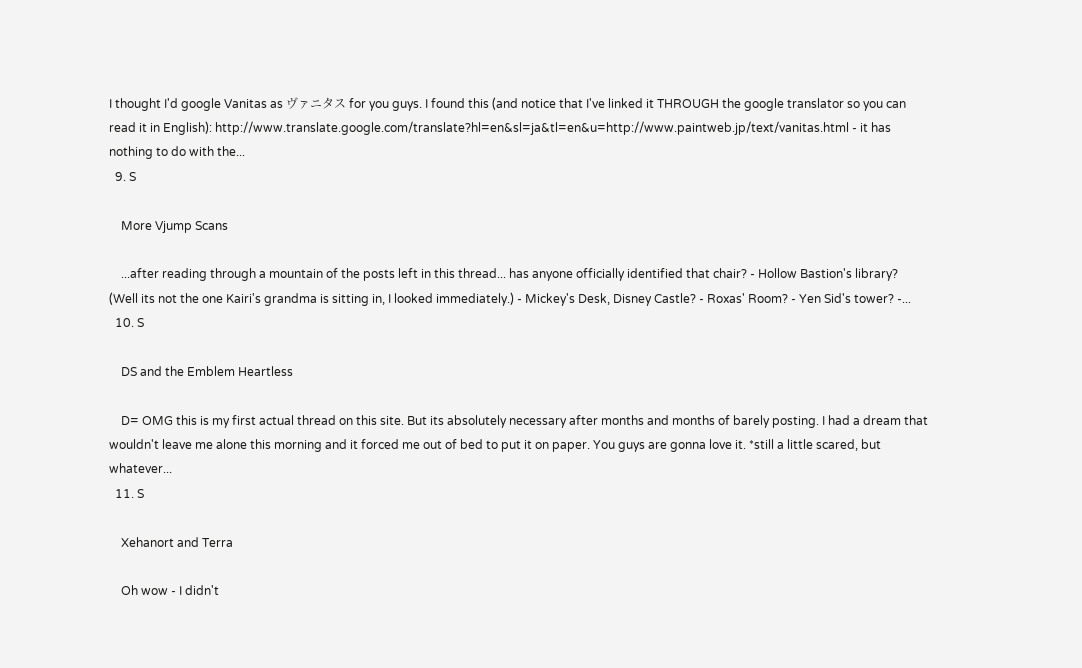I thought I'd google Vanitas as ヴァニタス for you guys. I found this (and notice that I've linked it THROUGH the google translator so you can read it in English): http://www.translate.google.com/translate?hl=en&sl=ja&tl=en&u=http://www.paintweb.jp/text/vanitas.html - it has nothing to do with the...
  9. S

    More Vjump Scans

    ...after reading through a mountain of the posts left in this thread... has anyone officially identified that chair? - Hollow Bastion's library? (Well its not the one Kairi's grandma is sitting in, I looked immediately.) - Mickey's Desk, Disney Castle? - Roxas' Room? - Yen Sid's tower? -...
  10. S

    DS and the Emblem Heartless

    D= OMG this is my first actual thread on this site. But its absolutely necessary after months and months of barely posting. I had a dream that wouldn't leave me alone this morning and it forced me out of bed to put it on paper. You guys are gonna love it. *still a little scared, but whatever...
  11. S

    Xehanort and Terra

    Oh wow - I didn't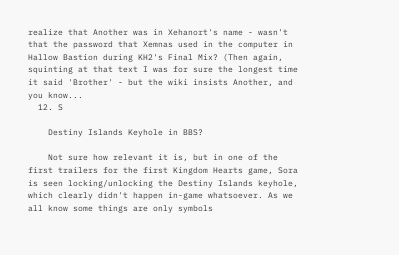realize that Another was in Xehanort's name - wasn't that the password that Xemnas used in the computer in Hallow Bastion during KH2's Final Mix? (Then again, squinting at that text I was for sure the longest time it said 'Brother' - but the wiki insists Another, and you know...
  12. S

    Destiny Islands Keyhole in BBS?

    Not sure how relevant it is, but in one of the first trailers for the first Kingdom Hearts game, Sora is seen locking/unlocking the Destiny Islands keyhole, which clearly didn't happen in-game whatsoever. As we all know some things are only symbols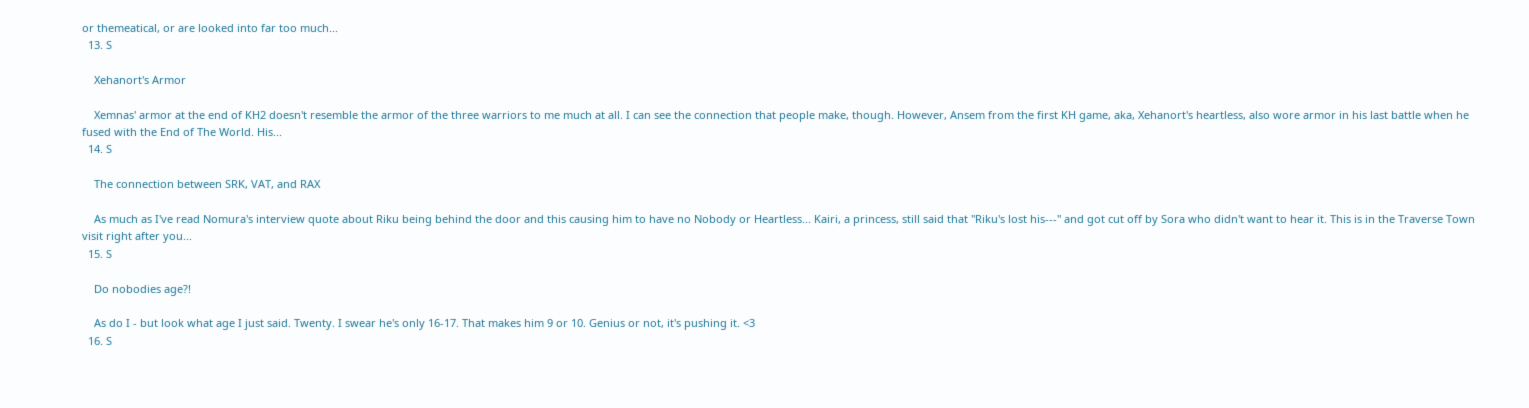or themeatical, or are looked into far too much...
  13. S

    Xehanort's Armor

    Xemnas' armor at the end of KH2 doesn't resemble the armor of the three warriors to me much at all. I can see the connection that people make, though. However, Ansem from the first KH game, aka, Xehanort's heartless, also wore armor in his last battle when he fused with the End of The World. His...
  14. S

    The connection between SRK, VAT, and RAX

    As much as I've read Nomura's interview quote about Riku being behind the door and this causing him to have no Nobody or Heartless... Kairi, a princess, still said that "Riku's lost his---" and got cut off by Sora who didn't want to hear it. This is in the Traverse Town visit right after you...
  15. S

    Do nobodies age?!

    As do I - but look what age I just said. Twenty. I swear he's only 16-17. That makes him 9 or 10. Genius or not, it's pushing it. <3
  16. S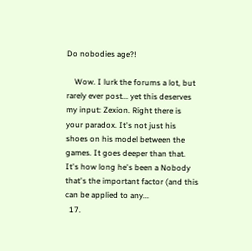Do nobodies age?!

    Wow. I lurk the forums a lot, but rarely ever post... yet this deserves my input: Zexion. Right there is your paradox. It's not just his shoes on his model between the games. It goes deeper than that. It's how long he's been a Nobody that's the important factor (and this can be applied to any...
  17.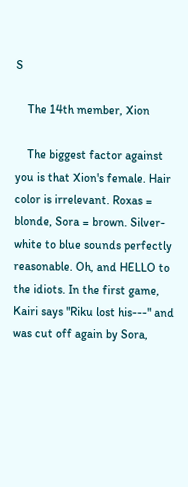S

    The 14th member, Xion

    The biggest factor against you is that Xion's female. Hair color is irrelevant. Roxas = blonde, Sora = brown. Silver-white to blue sounds perfectly reasonable. Oh, and HELLO to the idiots. In the first game, Kairi says "Riku lost his---" and was cut off again by Sora,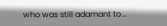who was still adamant to...